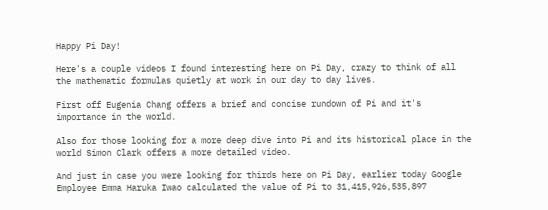Happy Pi Day!

Here's a couple videos I found interesting here on Pi Day, crazy to think of all the mathematic formulas quietly at work in our day to day lives.

First off Eugenia Chang offers a brief and concise rundown of Pi and it's importance in the world.

Also for those looking for a more deep dive into Pi and its historical place in the world Simon Clark offers a more detailed video.

And just in case you were looking for thirds here on Pi Day, earlier today Google Employee Emma Haruka Iwao calculated the value of Pi to 31,415,926,535,897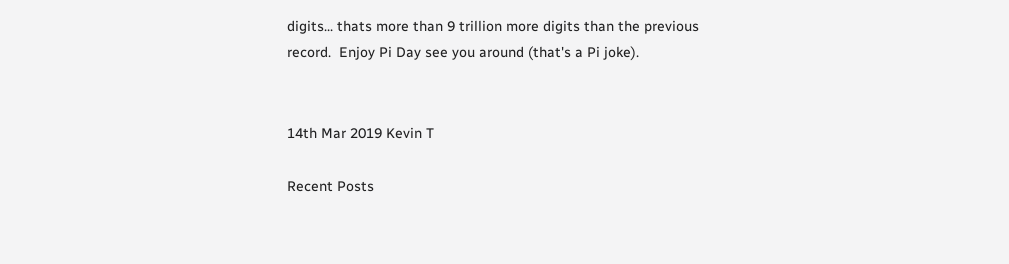digits... thats more than 9 trillion more digits than the previous record.  Enjoy Pi Day see you around (that's a Pi joke).


14th Mar 2019 Kevin T

Recent Posts